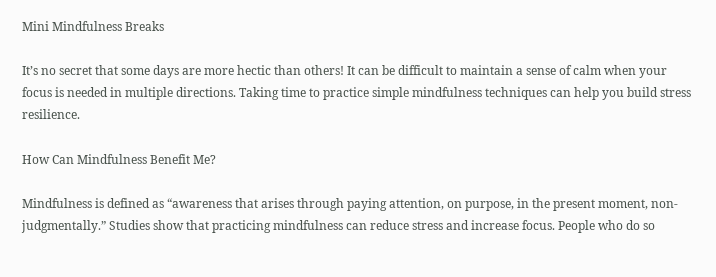Mini Mindfulness Breaks

It’s no secret that some days are more hectic than others! It can be difficult to maintain a sense of calm when your focus is needed in multiple directions. Taking time to practice simple mindfulness techniques can help you build stress resilience.

How Can Mindfulness Benefit Me?

Mindfulness is defined as “awareness that arises through paying attention, on purpose, in the present moment, non-judgmentally.” Studies show that practicing mindfulness can reduce stress and increase focus. People who do so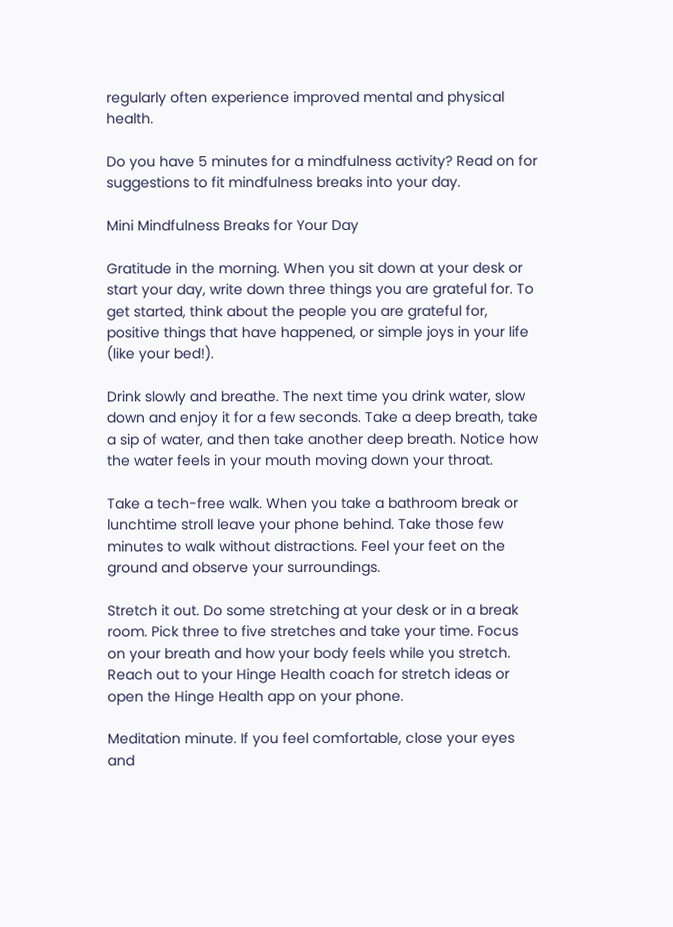regularly often experience improved mental and physical health.

Do you have 5 minutes for a mindfulness activity? Read on for suggestions to fit mindfulness breaks into your day.

Mini Mindfulness Breaks for Your Day

Gratitude in the morning. When you sit down at your desk or start your day, write down three things you are grateful for. To get started, think about the people you are grateful for, positive things that have happened, or simple joys in your life (like your bed!).

Drink slowly and breathe. The next time you drink water, slow down and enjoy it for a few seconds. Take a deep breath, take a sip of water, and then take another deep breath. Notice how the water feels in your mouth moving down your throat.

Take a tech-free walk. When you take a bathroom break or lunchtime stroll leave your phone behind. Take those few minutes to walk without distractions. Feel your feet on the ground and observe your surroundings.

Stretch it out. Do some stretching at your desk or in a break room. Pick three to five stretches and take your time. Focus on your breath and how your body feels while you stretch. Reach out to your Hinge Health coach for stretch ideas or open the Hinge Health app on your phone.

Meditation minute. If you feel comfortable, close your eyes and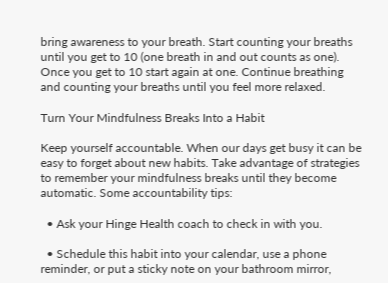bring awareness to your breath. Start counting your breaths until you get to 10 (one breath in and out counts as one). Once you get to 10 start again at one. Continue breathing and counting your breaths until you feel more relaxed.

Turn Your Mindfulness Breaks Into a Habit

Keep yourself accountable. When our days get busy it can be easy to forget about new habits. Take advantage of strategies to remember your mindfulness breaks until they become automatic. Some accountability tips:

  • Ask your Hinge Health coach to check in with you.

  • Schedule this habit into your calendar, use a phone reminder, or put a sticky note on your bathroom mirror,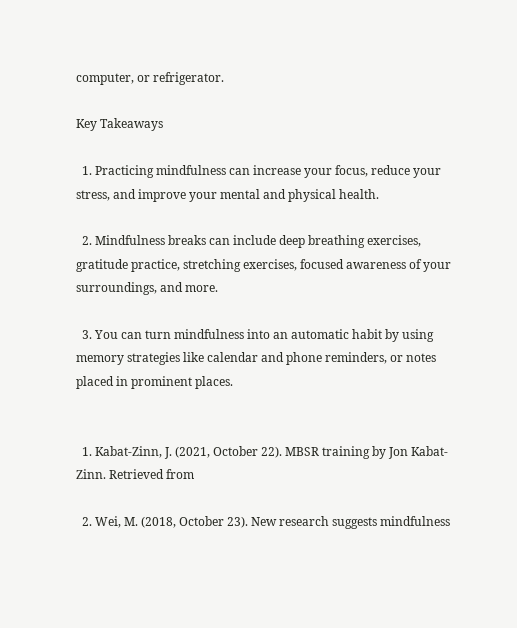computer, or refrigerator.

Key Takeaways

  1. Practicing mindfulness can increase your focus, reduce your stress, and improve your mental and physical health.

  2. Mindfulness breaks can include deep breathing exercises, gratitude practice, stretching exercises, focused awareness of your surroundings, and more.

  3. You can turn mindfulness into an automatic habit by using memory strategies like calendar and phone reminders, or notes placed in prominent places.


  1. Kabat-Zinn, J. (2021, October 22). MBSR training by Jon Kabat-Zinn. Retrieved from

  2. Wei, M. (2018, October 23). New research suggests mindfulness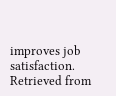improves job satisfaction. Retrieved from